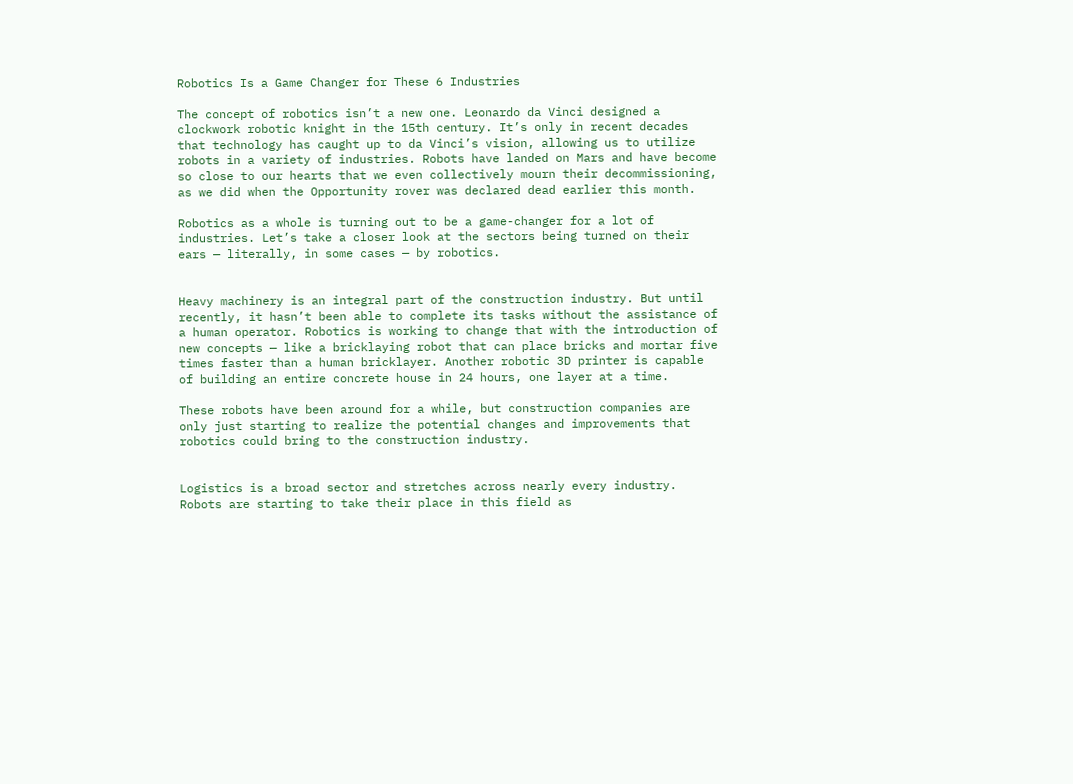Robotics Is a Game Changer for These 6 Industries

The concept of robotics isn’t a new one. Leonardo da Vinci designed a clockwork robotic knight in the 15th century. It’s only in recent decades that technology has caught up to da Vinci’s vision, allowing us to utilize robots in a variety of industries. Robots have landed on Mars and have become so close to our hearts that we even collectively mourn their decommissioning, as we did when the Opportunity rover was declared dead earlier this month.

Robotics as a whole is turning out to be a game-changer for a lot of industries. Let’s take a closer look at the sectors being turned on their ears — literally, in some cases — by robotics.


Heavy machinery is an integral part of the construction industry. But until recently, it hasn’t been able to complete its tasks without the assistance of a human operator. Robotics is working to change that with the introduction of new concepts — like a bricklaying robot that can place bricks and mortar five times faster than a human bricklayer. Another robotic 3D printer is capable of building an entire concrete house in 24 hours, one layer at a time.

These robots have been around for a while, but construction companies are only just starting to realize the potential changes and improvements that robotics could bring to the construction industry.


Logistics is a broad sector and stretches across nearly every industry. Robots are starting to take their place in this field as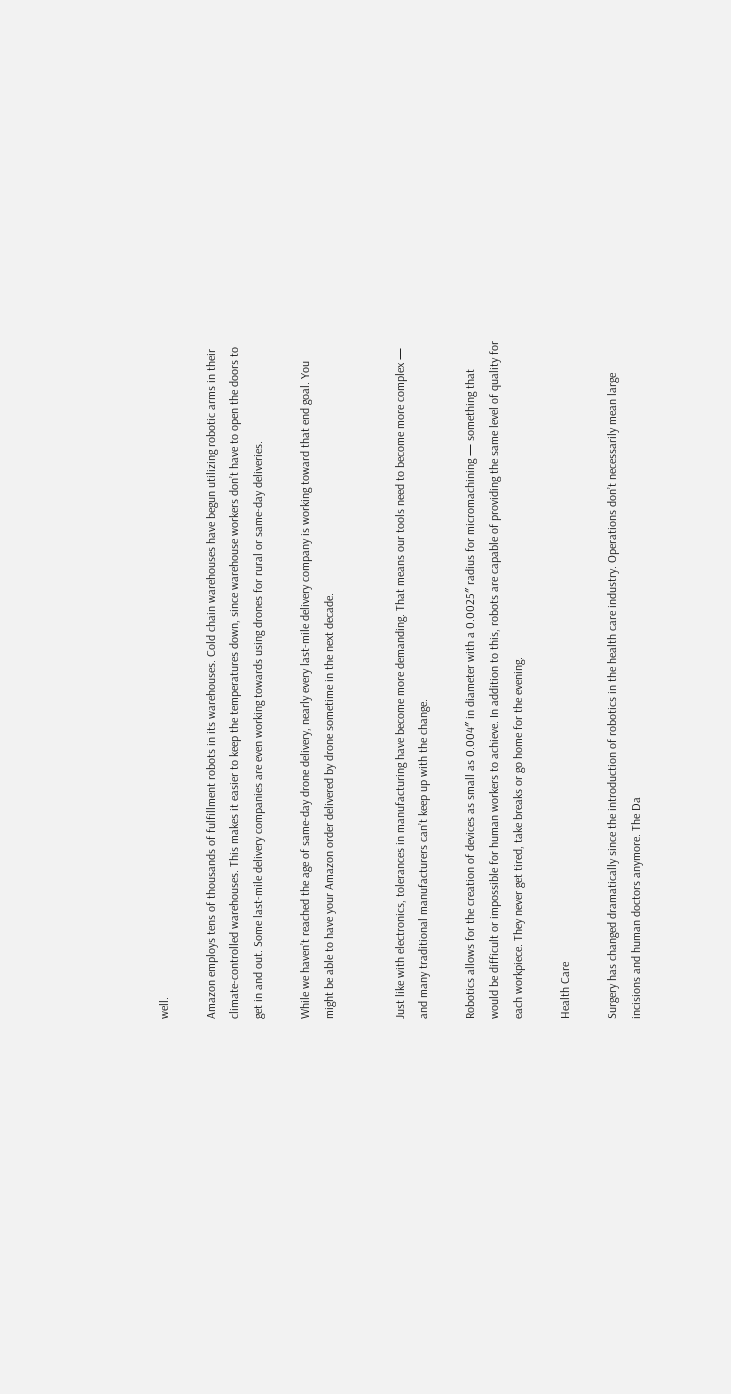well.

Amazon employs tens of thousands of fulfillment robots in its warehouses. Cold chain warehouses have begun utilizing robotic arms in their climate-controlled warehouses. This makes it easier to keep the temperatures down, since warehouse workers don’t have to open the doors to get in and out. Some last-mile delivery companies are even working towards using drones for rural or same-day deliveries.

While we haven’t reached the age of same-day drone delivery, nearly every last-mile delivery company is working toward that end goal. You might be able to have your Amazon order delivered by drone sometime in the next decade.


Just like with electronics, tolerances in manufacturing have become more demanding. That means our tools need to become more complex — and many traditional manufacturers can’t keep up with the change.

Robotics allows for the creation of devices as small as 0.004″ in diameter with a 0.0025″ radius for micromachining — something that would be difficult or impossible for human workers to achieve. In addition to this, robots are capable of providing the same level of quality for each workpiece. They never get tired, take breaks or go home for the evening.

Health Care

Surgery has changed dramatically since the introduction of robotics in the health care industry. Operations don’t necessarily mean large incisions and human doctors anymore. The Da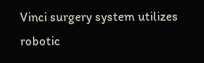Vinci surgery system utilizes robotic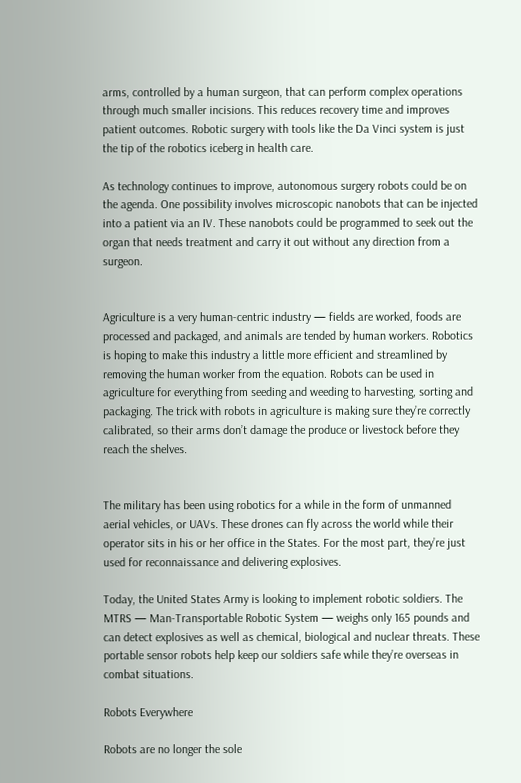arms, controlled by a human surgeon, that can perform complex operations through much smaller incisions. This reduces recovery time and improves patient outcomes. Robotic surgery with tools like the Da Vinci system is just the tip of the robotics iceberg in health care.

As technology continues to improve, autonomous surgery robots could be on the agenda. One possibility involves microscopic nanobots that can be injected into a patient via an IV. These nanobots could be programmed to seek out the organ that needs treatment and carry it out without any direction from a surgeon.


Agriculture is a very human-centric industry — fields are worked, foods are processed and packaged, and animals are tended by human workers. Robotics is hoping to make this industry a little more efficient and streamlined by removing the human worker from the equation. Robots can be used in agriculture for everything from seeding and weeding to harvesting, sorting and packaging. The trick with robots in agriculture is making sure they’re correctly calibrated, so their arms don’t damage the produce or livestock before they reach the shelves.


The military has been using robotics for a while in the form of unmanned aerial vehicles, or UAVs. These drones can fly across the world while their operator sits in his or her office in the States. For the most part, they’re just used for reconnaissance and delivering explosives.

Today, the United States Army is looking to implement robotic soldiers. The MTRS — Man-Transportable Robotic System — weighs only 165 pounds and can detect explosives as well as chemical, biological and nuclear threats. These portable sensor robots help keep our soldiers safe while they’re overseas in combat situations.

Robots Everywhere

Robots are no longer the sole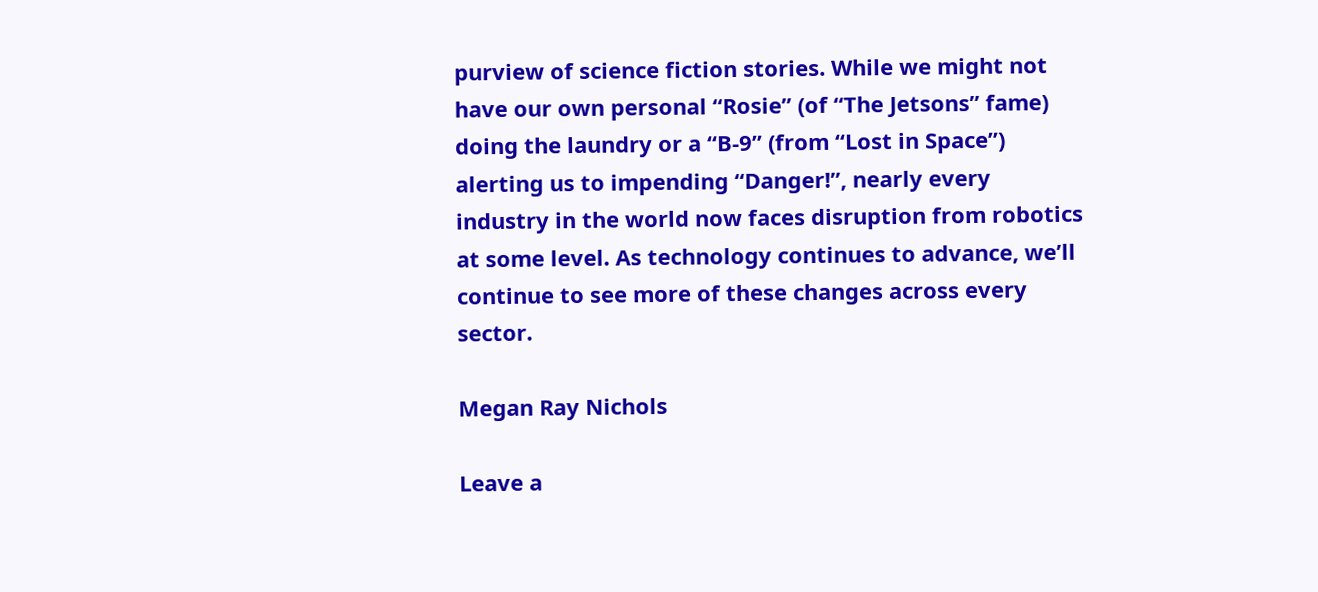purview of science fiction stories. While we might not have our own personal “Rosie” (of “The Jetsons” fame) doing the laundry or a “B-9” (from “Lost in Space”) alerting us to impending “Danger!”, nearly every industry in the world now faces disruption from robotics at some level. As technology continues to advance, we’ll continue to see more of these changes across every sector.

Megan Ray Nichols

Leave a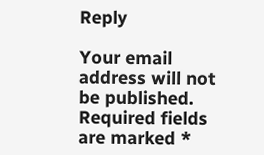Reply

Your email address will not be published. Required fields are marked *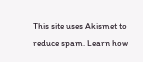This site uses Akismet to reduce spam. Learn how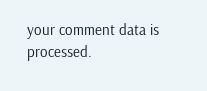your comment data is processed.